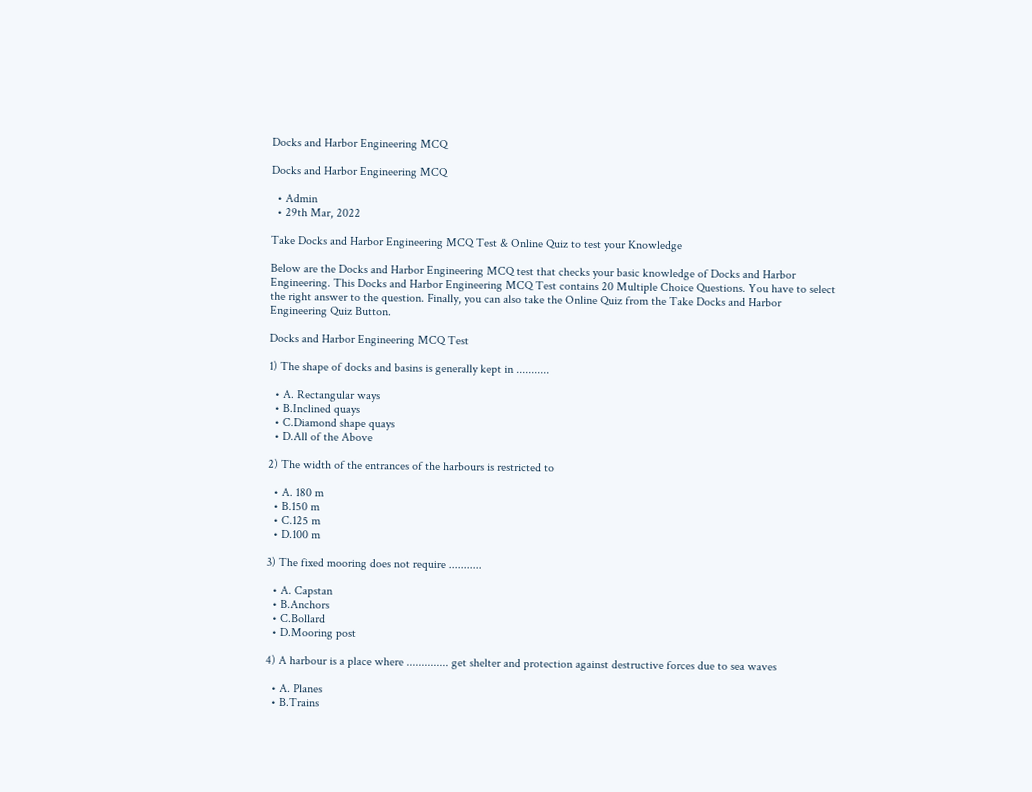Docks and Harbor Engineering MCQ

Docks and Harbor Engineering MCQ

  • Admin
  • 29th Mar, 2022

Take Docks and Harbor Engineering MCQ Test & Online Quiz to test your Knowledge

Below are the Docks and Harbor Engineering MCQ test that checks your basic knowledge of Docks and Harbor Engineering. This Docks and Harbor Engineering MCQ Test contains 20 Multiple Choice Questions. You have to select the right answer to the question. Finally, you can also take the Online Quiz from the Take Docks and Harbor Engineering Quiz Button.

Docks and Harbor Engineering MCQ Test

1) The shape of docks and basins is generally kept in ...........

  • A. Rectangular ways
  • B.Inclined quays
  • C.Diamond shape quays
  • D.All of the Above

2) The width of the entrances of the harbours is restricted to

  • A. 180 m
  • B.150 m
  • C.125 m
  • D.100 m

3) The fixed mooring does not require ...........

  • A. Capstan
  • B.Anchors
  • C.Bollard
  • D.Mooring post

4) A harbour is a place where .............. get shelter and protection against destructive forces due to sea waves

  • A. Planes
  • B.Trains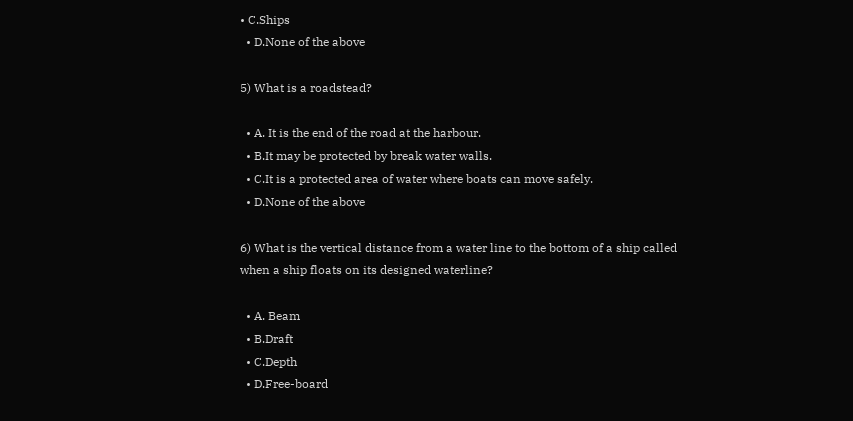• C.Ships
  • D.None of the above

5) What is a roadstead?

  • A. It is the end of the road at the harbour.
  • B.It may be protected by break water walls.
  • C.It is a protected area of water where boats can move safely.
  • D.None of the above

6) What is the vertical distance from a water line to the bottom of a ship called when a ship floats on its designed waterline?

  • A. Beam
  • B.Draft
  • C.Depth
  • D.Free-board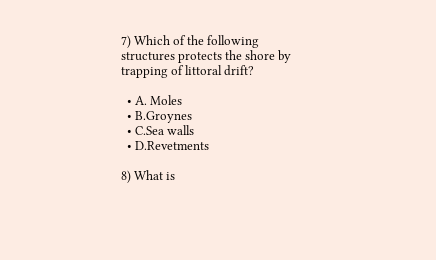7) Which of the following structures protects the shore by trapping of littoral drift?

  • A. Moles
  • B.Groynes
  • C.Sea walls
  • D.Revetments

8) What is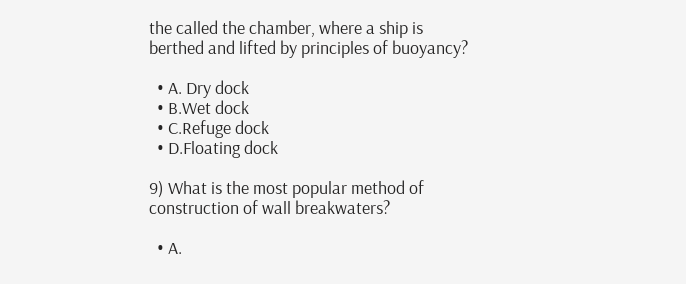the called the chamber, where a ship is berthed and lifted by principles of buoyancy?

  • A. Dry dock
  • B.Wet dock
  • C.Refuge dock
  • D.Floating dock

9) What is the most popular method of construction of wall breakwaters?

  • A.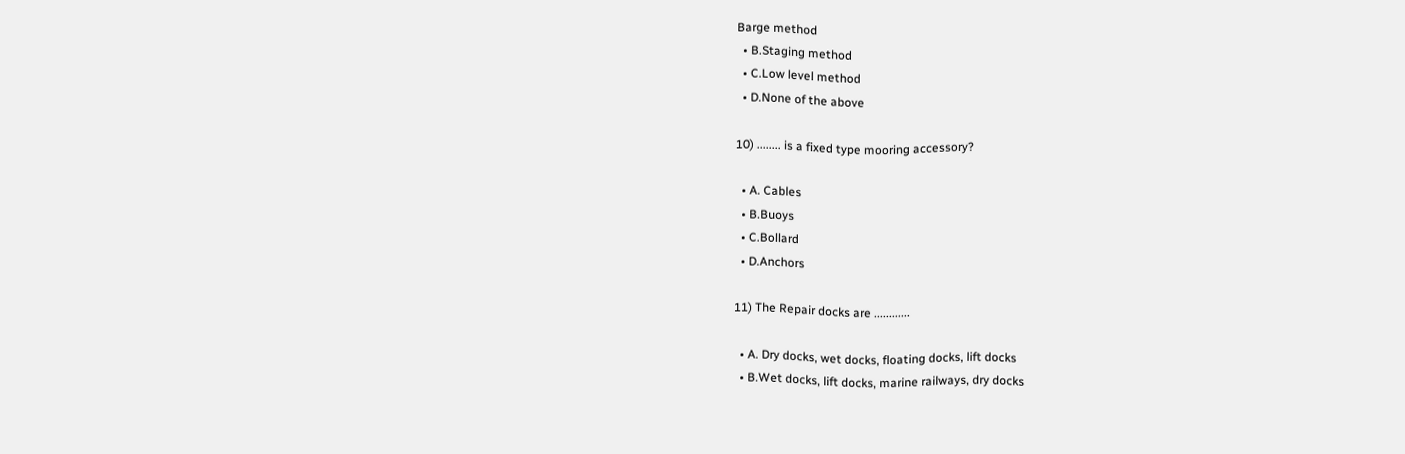Barge method
  • B.Staging method
  • C.Low level method
  • D.None of the above

10) ........ is a fixed type mooring accessory?

  • A. Cables
  • B.Buoys
  • C.Bollard
  • D.Anchors

11) The Repair docks are ............

  • A. Dry docks, wet docks, floating docks, lift docks
  • B.Wet docks, lift docks, marine railways, dry docks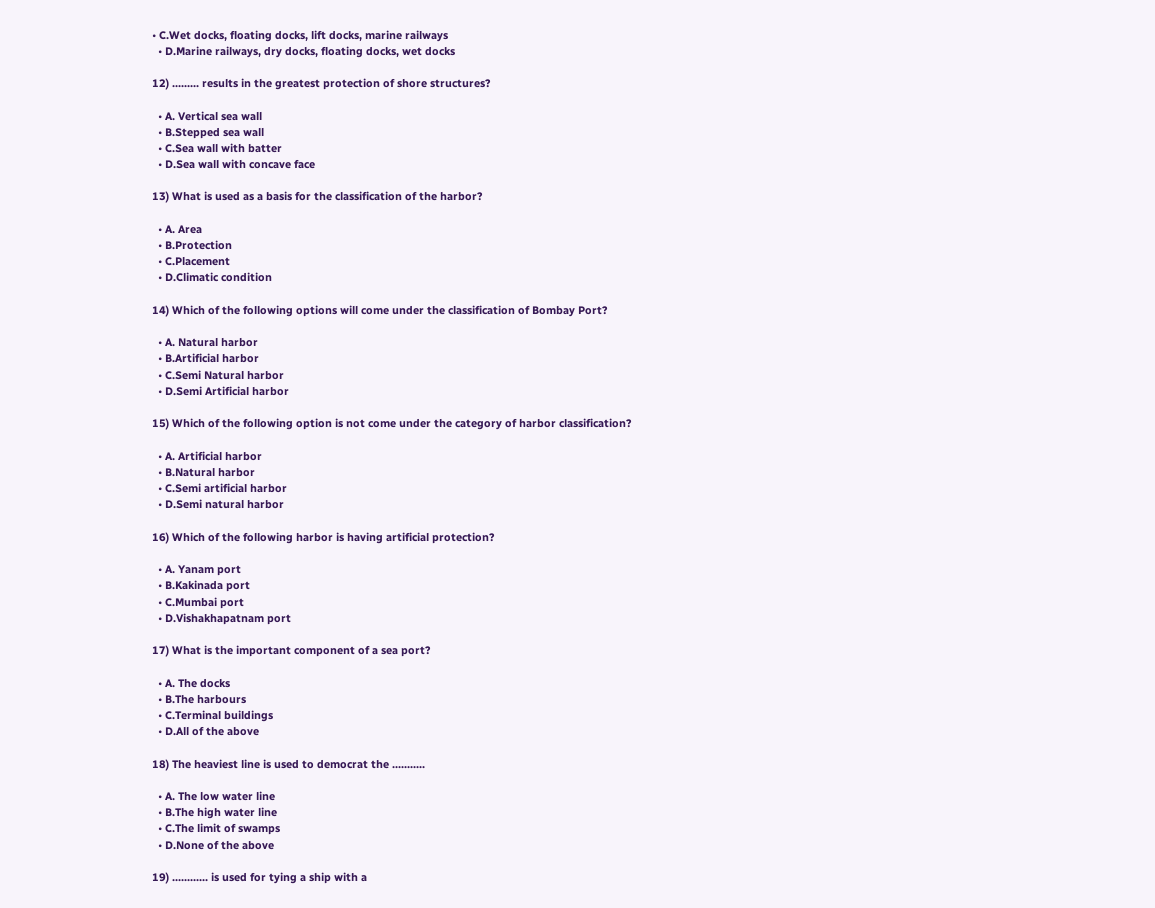• C.Wet docks, floating docks, lift docks, marine railways
  • D.Marine railways, dry docks, floating docks, wet docks

12) ......... results in the greatest protection of shore structures?

  • A. Vertical sea wall
  • B.Stepped sea wall
  • C.Sea wall with batter
  • D.Sea wall with concave face

13) What is used as a basis for the classification of the harbor?

  • A. Area
  • B.Protection
  • C.Placement
  • D.Climatic condition

14) Which of the following options will come under the classification of Bombay Port?

  • A. Natural harbor
  • B.Artificial harbor
  • C.Semi Natural harbor
  • D.Semi Artificial harbor

15) Which of the following option is not come under the category of harbor classification?

  • A. Artificial harbor
  • B.Natural harbor
  • C.Semi artificial harbor
  • D.Semi natural harbor

16) Which of the following harbor is having artificial protection?

  • A. Yanam port
  • B.Kakinada port
  • C.Mumbai port
  • D.Vishakhapatnam port

17) What is the important component of a sea port?

  • A. The docks
  • B.The harbours
  • C.Terminal buildings
  • D.All of the above

18) The heaviest line is used to democrat the ...........

  • A. The low water line
  • B.The high water line
  • C.The limit of swamps
  • D.None of the above

19) ............ is used for tying a ship with a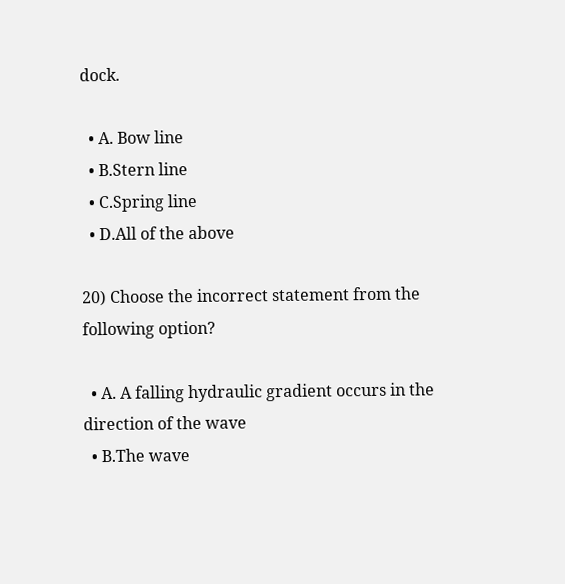dock.

  • A. Bow line
  • B.Stern line
  • C.Spring line
  • D.All of the above

20) Choose the incorrect statement from the following option?

  • A. A falling hydraulic gradient occurs in the direction of the wave
  • B.The wave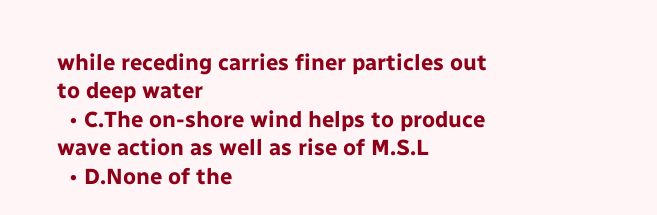while receding carries finer particles out to deep water
  • C.The on-shore wind helps to produce wave action as well as rise of M.S.L
  • D.None of the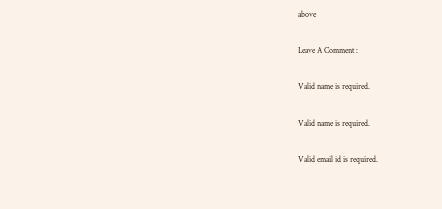above

Leave A Comment :

Valid name is required.

Valid name is required.

Valid email id is required.